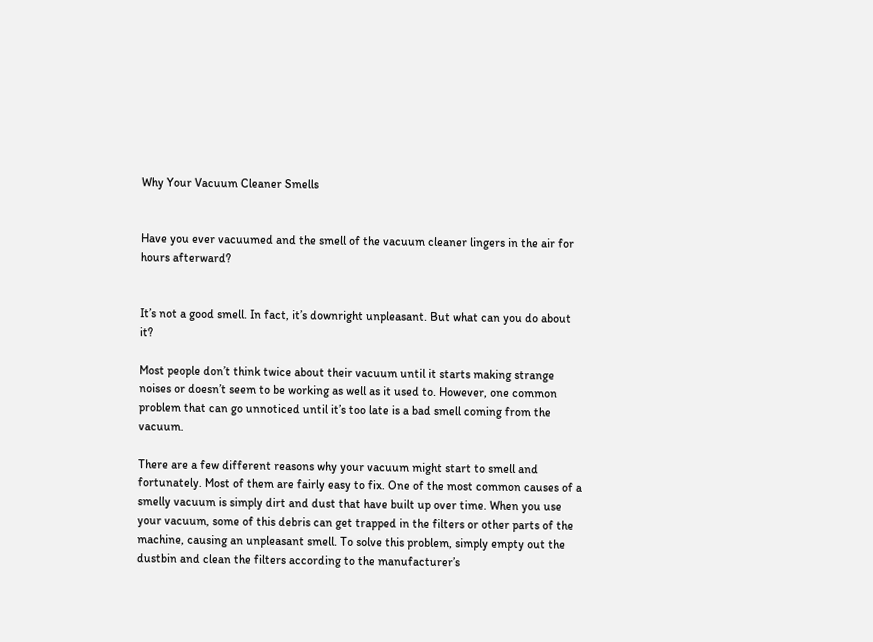Why Your Vacuum Cleaner Smells


Have you ever vacuumed and the smell of the vacuum cleaner lingers in the air for hours afterward?


It’s not a good smell. In fact, it’s downright unpleasant. But what can you do about it?

Most people don’t think twice about their vacuum until it starts making strange noises or doesn’t seem to be working as well as it used to. However, one common problem that can go unnoticed until it’s too late is a bad smell coming from the vacuum.

There are a few different reasons why your vacuum might start to smell and fortunately. Most of them are fairly easy to fix. One of the most common causes of a smelly vacuum is simply dirt and dust that have built up over time. When you use your vacuum, some of this debris can get trapped in the filters or other parts of the machine, causing an unpleasant smell. To solve this problem, simply empty out the dustbin and clean the filters according to the manufacturer’s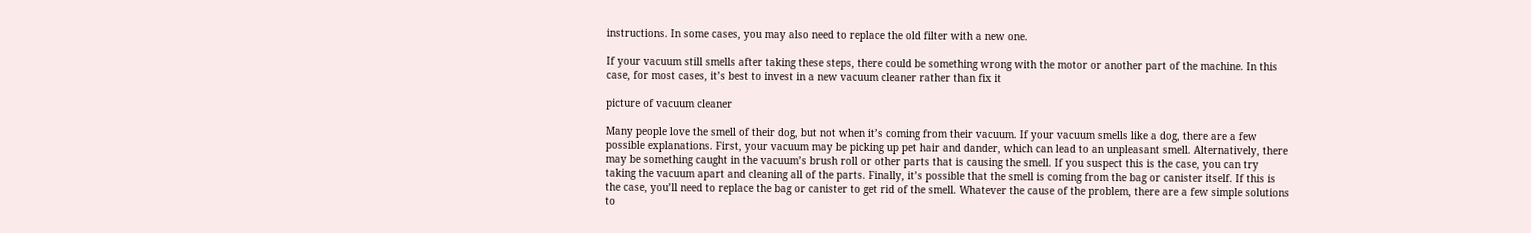instructions. In some cases, you may also need to replace the old filter with a new one.

If your vacuum still smells after taking these steps, there could be something wrong with the motor or another part of the machine. In this case, for most cases, it’s best to invest in a new vacuum cleaner rather than fix it

picture of vacuum cleaner

Many people love the smell of their dog, but not when it’s coming from their vacuum. If your vacuum smells like a dog, there are a few possible explanations. First, your vacuum may be picking up pet hair and dander, which can lead to an unpleasant smell. Alternatively, there may be something caught in the vacuum’s brush roll or other parts that is causing the smell. If you suspect this is the case, you can try taking the vacuum apart and cleaning all of the parts. Finally, it’s possible that the smell is coming from the bag or canister itself. If this is the case, you’ll need to replace the bag or canister to get rid of the smell. Whatever the cause of the problem, there are a few simple solutions to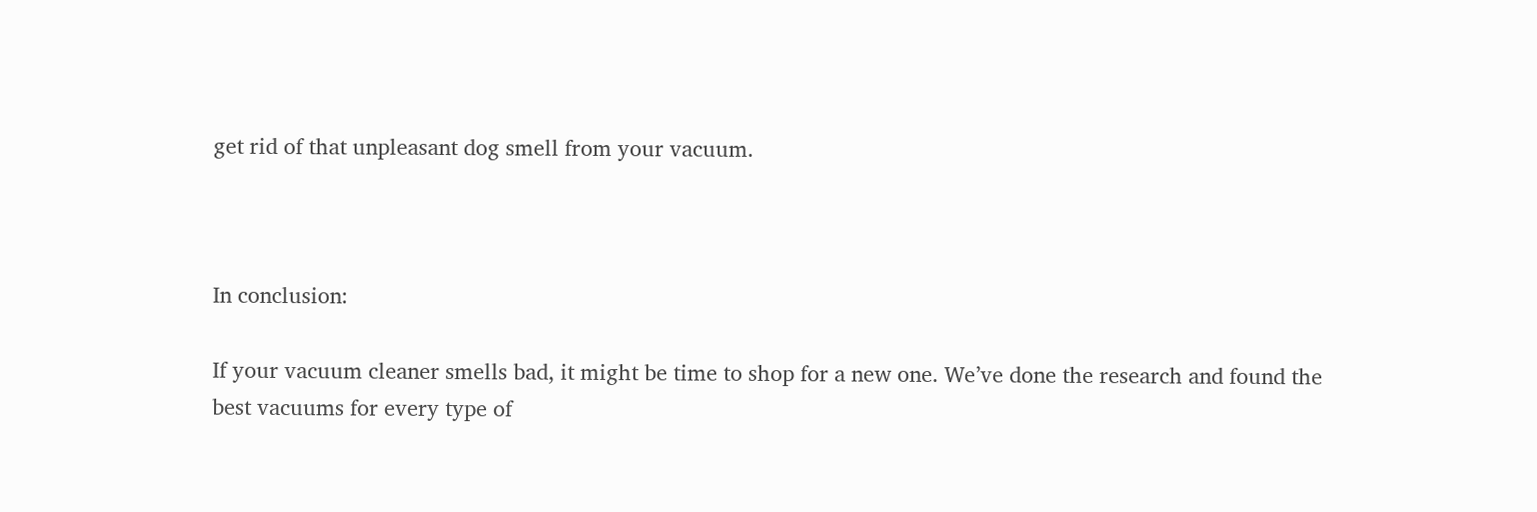get rid of that unpleasant dog smell from your vacuum.



In conclusion:

If your vacuum cleaner smells bad, it might be time to shop for a new one. We’ve done the research and found the best vacuums for every type of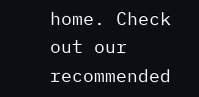home. Check out our recommended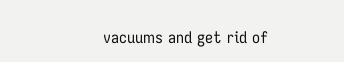vacuums and get rid of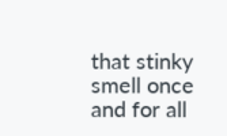that stinky smell once and for all